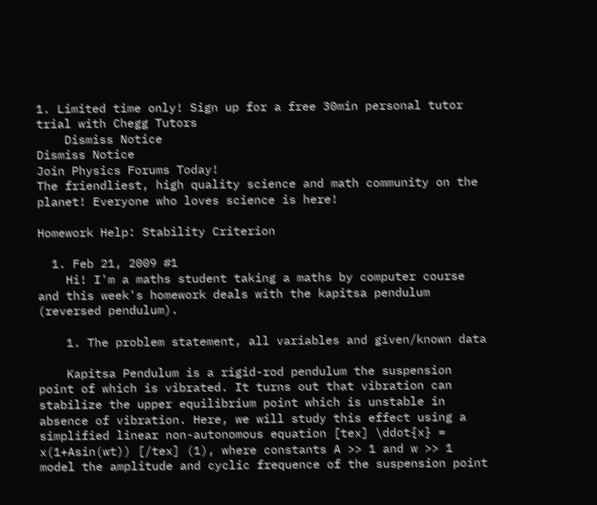1. Limited time only! Sign up for a free 30min personal tutor trial with Chegg Tutors
    Dismiss Notice
Dismiss Notice
Join Physics Forums Today!
The friendliest, high quality science and math community on the planet! Everyone who loves science is here!

Homework Help: Stability Criterion

  1. Feb 21, 2009 #1
    Hi! I'm a maths student taking a maths by computer course and this week's homework deals with the kapitsa pendulum (reversed pendulum).

    1. The problem statement, all variables and given/known data

    Kapitsa Pendulum is a rigid-rod pendulum the suspension point of which is vibrated. It turns out that vibration can stabilize the upper equilibrium point which is unstable in absence of vibration. Here, we will study this effect using a simplified linear non-autonomous equation [tex] \ddot{x} = x(1+Asin(wt)) [/tex] (1), where constants A >> 1 and w >> 1 model the amplitude and cyclic frequence of the suspension point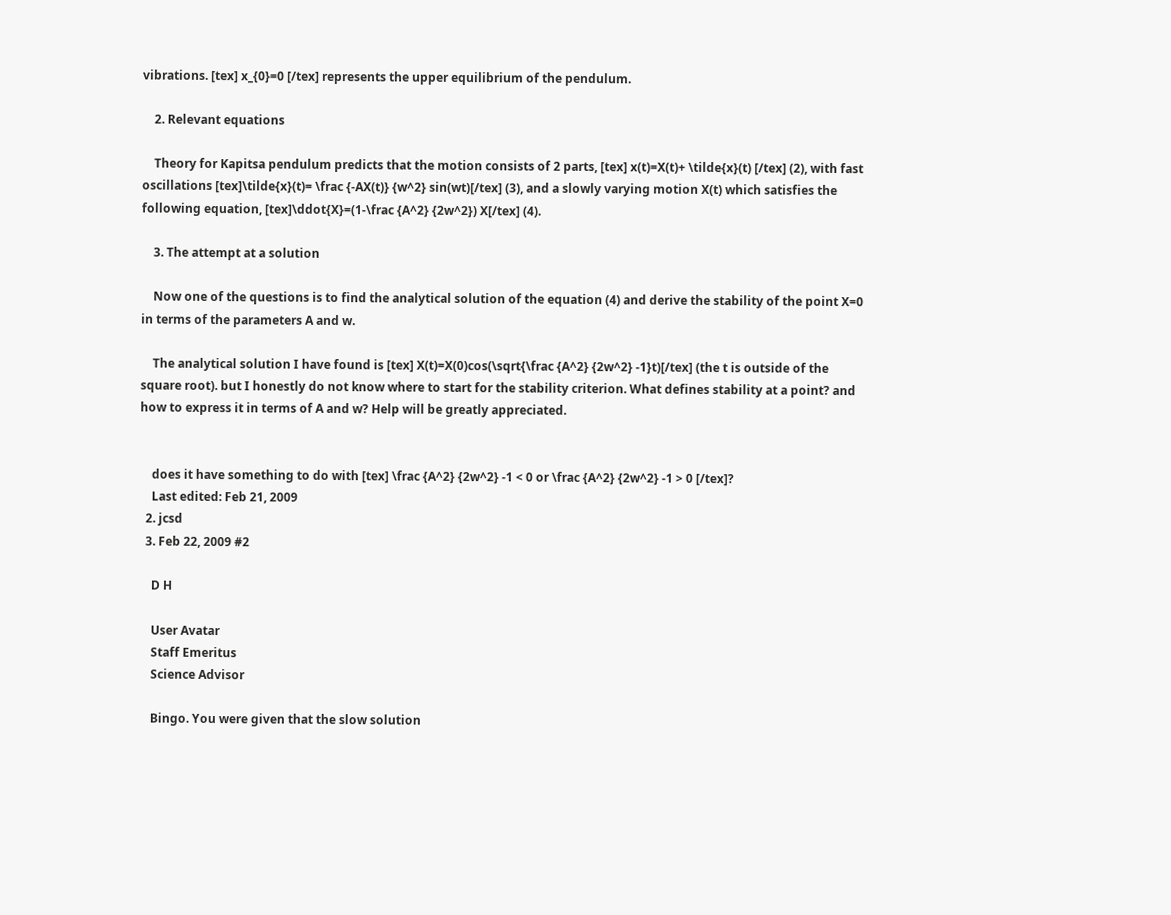vibrations. [tex] x_{0}=0 [/tex] represents the upper equilibrium of the pendulum.

    2. Relevant equations

    Theory for Kapitsa pendulum predicts that the motion consists of 2 parts, [tex] x(t)=X(t)+ \tilde{x}(t) [/tex] (2), with fast oscillations [tex]\tilde{x}(t)= \frac {-AX(t)} {w^2} sin(wt)[/tex] (3), and a slowly varying motion X(t) which satisfies the following equation, [tex]\ddot{X}=(1-\frac {A^2} {2w^2}) X[/tex] (4).

    3. The attempt at a solution

    Now one of the questions is to find the analytical solution of the equation (4) and derive the stability of the point X=0 in terms of the parameters A and w.

    The analytical solution I have found is [tex] X(t)=X(0)cos(\sqrt{\frac {A^2} {2w^2} -1}t)[/tex] (the t is outside of the square root). but I honestly do not know where to start for the stability criterion. What defines stability at a point? and how to express it in terms of A and w? Help will be greatly appreciated.


    does it have something to do with [tex] \frac {A^2} {2w^2} -1 < 0 or \frac {A^2} {2w^2} -1 > 0 [/tex]?
    Last edited: Feb 21, 2009
  2. jcsd
  3. Feb 22, 2009 #2

    D H

    User Avatar
    Staff Emeritus
    Science Advisor

    Bingo. You were given that the slow solution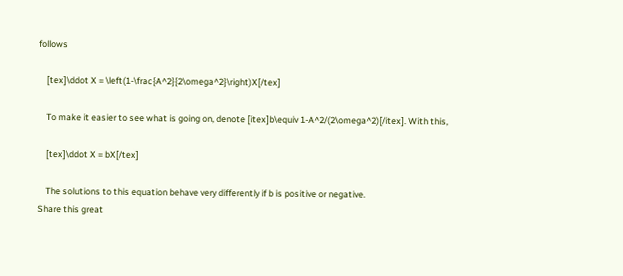follows

    [tex]\ddot X = \left(1-\frac{A^2}{2\omega^2}\right)X[/tex]

    To make it easier to see what is going on, denote [itex]b\equiv 1-A^2/(2\omega^2)[/itex]. With this,

    [tex]\ddot X = bX[/tex]

    The solutions to this equation behave very differently if b is positive or negative.
Share this great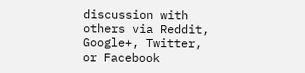discussion with others via Reddit, Google+, Twitter, or Facebook